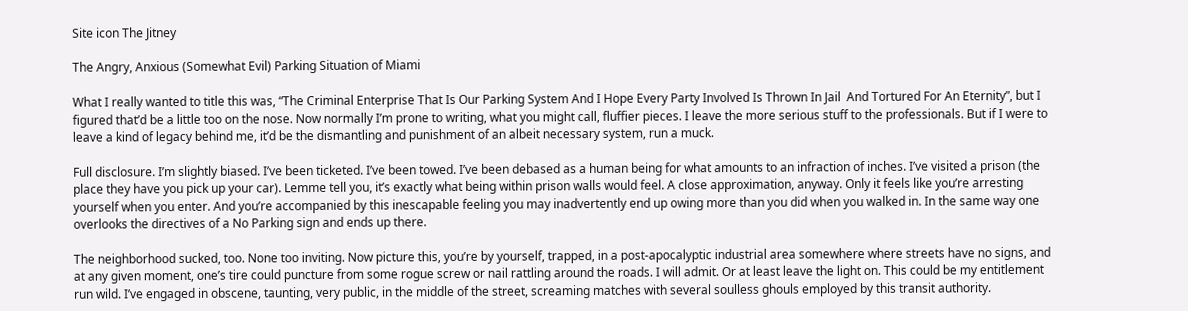Site icon The Jitney

The Angry, Anxious (Somewhat Evil) Parking Situation of Miami

What I really wanted to title this was, “The Criminal Enterprise That Is Our Parking System And I Hope Every Party Involved Is Thrown In Jail  And Tortured For An Eternity”, but I figured that’d be a little too on the nose. Now normally I’m prone to writing, what you might call, fluffier pieces. I leave the more serious stuff to the professionals. But if I were to leave a kind of legacy behind me, it’d be the dismantling and punishment of an albeit necessary system, run a muck.

Full disclosure. I’m slightly biased. I’ve been ticketed. I’ve been towed. I’ve been debased as a human being for what amounts to an infraction of inches. I’ve visited a prison (the place they have you pick up your car). Lemme tell you, it’s exactly what being within prison walls would feel. A close approximation, anyway. Only it feels like you’re arresting yourself when you enter. And you’re accompanied by this inescapable feeling you may inadvertently end up owing more than you did when you walked in. In the same way one overlooks the directives of a No Parking sign and ends up there.

The neighborhood sucked, too. None too inviting. Now picture this, you’re by yourself, trapped, in a post-apocalyptic industrial area somewhere where streets have no signs, and at any given moment, one’s tire could puncture from some rogue screw or nail rattling around the roads. I will admit. Or at least leave the light on. This could be my entitlement run wild. I’ve engaged in obscene, taunting, very public, in the middle of the street, screaming matches with several soulless ghouls employed by this transit authority.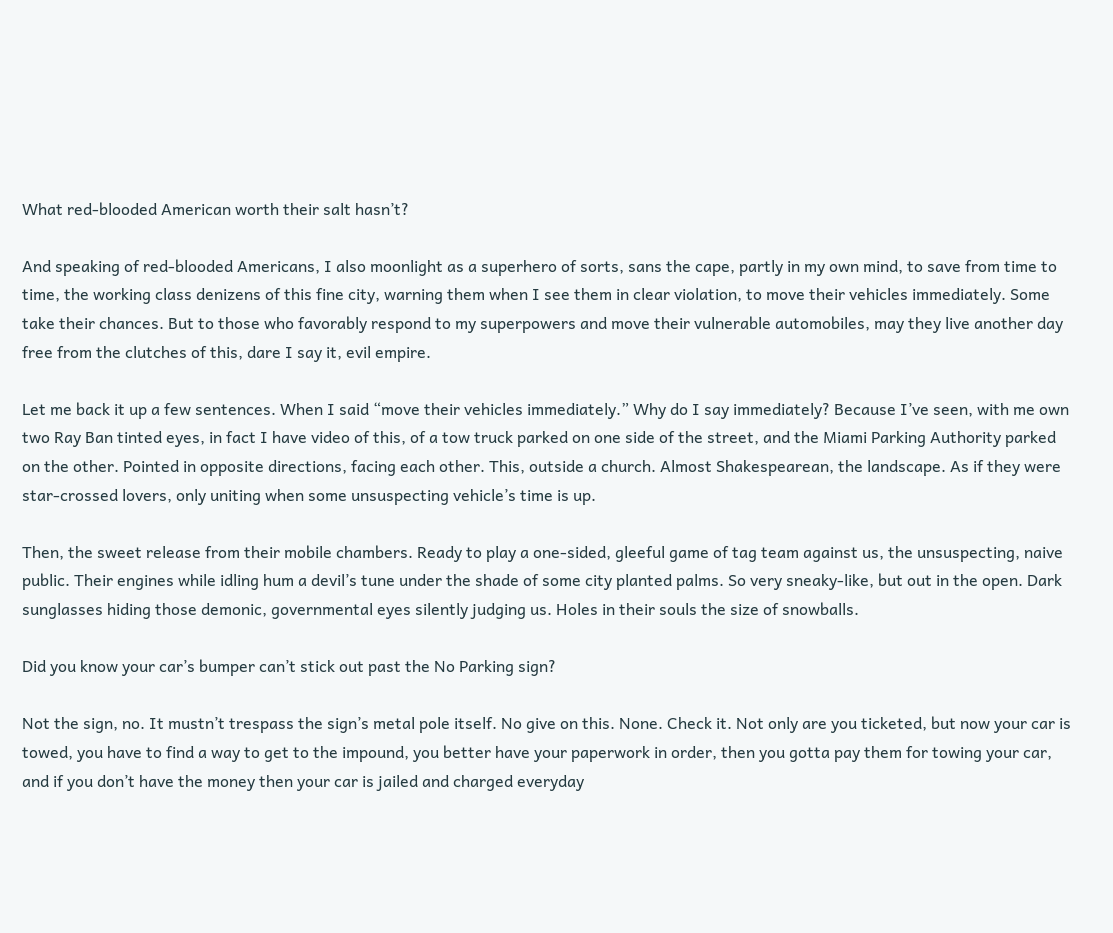What red-blooded American worth their salt hasn’t?

And speaking of red-blooded Americans, I also moonlight as a superhero of sorts, sans the cape, partly in my own mind, to save from time to time, the working class denizens of this fine city, warning them when I see them in clear violation, to move their vehicles immediately. Some take their chances. But to those who favorably respond to my superpowers and move their vulnerable automobiles, may they live another day free from the clutches of this, dare I say it, evil empire.

Let me back it up a few sentences. When I said “move their vehicles immediately.” Why do I say immediately? Because I’ve seen, with me own two Ray Ban tinted eyes, in fact I have video of this, of a tow truck parked on one side of the street, and the Miami Parking Authority parked on the other. Pointed in opposite directions, facing each other. This, outside a church. Almost Shakespearean, the landscape. As if they were star-crossed lovers, only uniting when some unsuspecting vehicle’s time is up.

Then, the sweet release from their mobile chambers. Ready to play a one-sided, gleeful game of tag team against us, the unsuspecting, naive public. Their engines while idling hum a devil’s tune under the shade of some city planted palms. So very sneaky-like, but out in the open. Dark sunglasses hiding those demonic, governmental eyes silently judging us. Holes in their souls the size of snowballs.

Did you know your car’s bumper can’t stick out past the No Parking sign?

Not the sign, no. It mustn’t trespass the sign’s metal pole itself. No give on this. None. Check it. Not only are you ticketed, but now your car is towed, you have to find a way to get to the impound, you better have your paperwork in order, then you gotta pay them for towing your car, and if you don’t have the money then your car is jailed and charged everyday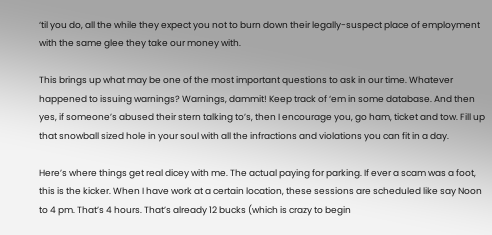‘til you do, all the while they expect you not to burn down their legally-suspect place of employment with the same glee they take our money with.

This brings up what may be one of the most important questions to ask in our time. Whatever happened to issuing warnings? Warnings, dammit! Keep track of ‘em in some database. And then yes, if someone’s abused their stern talking to’s, then I encourage you, go ham, ticket and tow. Fill up that snowball sized hole in your soul with all the infractions and violations you can fit in a day.

Here’s where things get real dicey with me. The actual paying for parking. If ever a scam was a foot, this is the kicker. When I have work at a certain location, these sessions are scheduled like say Noon to 4 pm. That’s 4 hours. That’s already 12 bucks (which is crazy to begin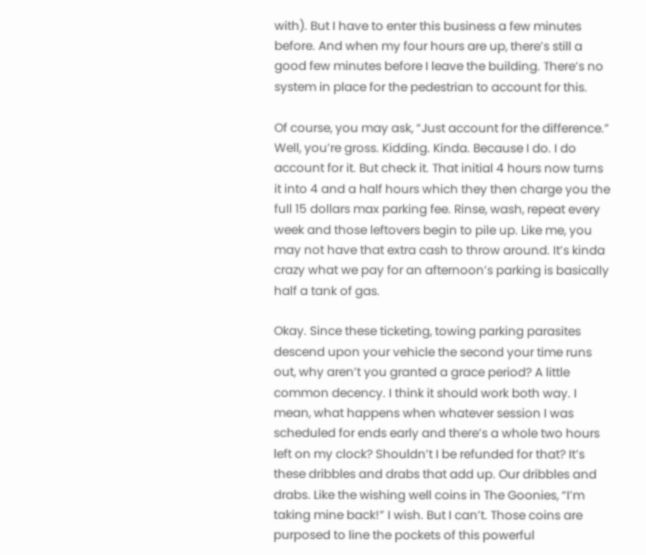with). But I have to enter this business a few minutes before. And when my four hours are up, there’s still a good few minutes before I leave the building. There’s no system in place for the pedestrian to account for this.

Of course, you may ask, “Just account for the difference.” Well, you’re gross. Kidding. Kinda. Because I do. I do account for it. But check it. That initial 4 hours now turns it into 4 and a half hours which they then charge you the full 15 dollars max parking fee. Rinse, wash, repeat every week and those leftovers begin to pile up. Like me, you may not have that extra cash to throw around. It’s kinda crazy what we pay for an afternoon’s parking is basically half a tank of gas.

Okay. Since these ticketing, towing parking parasites descend upon your vehicle the second your time runs out, why aren’t you granted a grace period? A little common decency. I think it should work both way. I mean, what happens when whatever session I was scheduled for ends early and there’s a whole two hours left on my clock? Shouldn’t I be refunded for that? It’s these dribbles and drabs that add up. Our dribbles and drabs. Like the wishing well coins in The Goonies, “I’m taking mine back!” I wish. But I can’t. Those coins are purposed to line the pockets of this powerful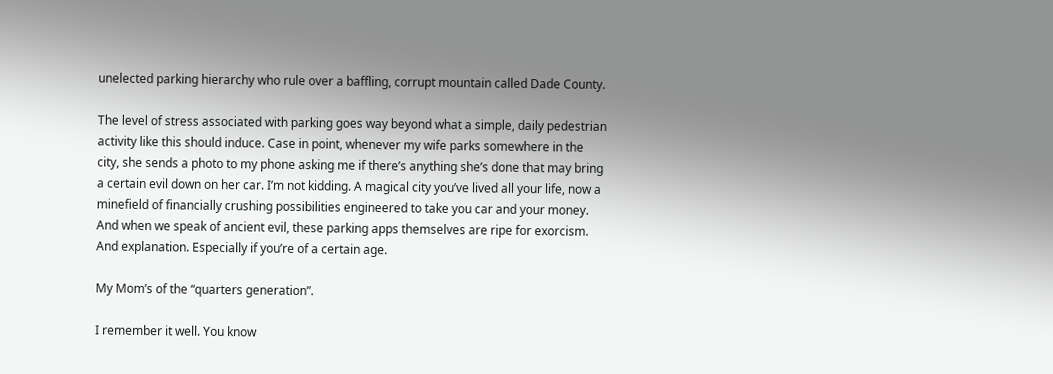unelected parking hierarchy who rule over a baffling, corrupt mountain called Dade County.

The level of stress associated with parking goes way beyond what a simple, daily pedestrian activity like this should induce. Case in point, whenever my wife parks somewhere in the city, she sends a photo to my phone asking me if there’s anything she’s done that may bring a certain evil down on her car. I’m not kidding. A magical city you’ve lived all your life, now a minefield of financially crushing possibilities engineered to take you car and your money. And when we speak of ancient evil, these parking apps themselves are ripe for exorcism. And explanation. Especially if you’re of a certain age.

My Mom’s of the “quarters generation”.

I remember it well. You know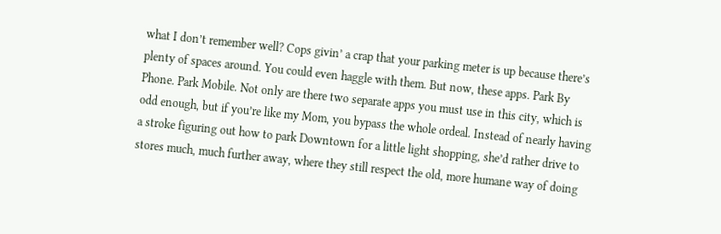what I don’t remember well? Cops givin’ a crap that your parking meter is up because there’s plenty of spaces around. You could even haggle with them. But now, these apps. Park By Phone. Park Mobile. Not only are there two separate apps you must use in this city, which is odd enough, but if you’re like my Mom, you bypass the whole ordeal. Instead of nearly having a stroke figuring out how to park Downtown for a little light shopping, she’d rather drive to stores much, much further away, where they still respect the old, more humane way of doing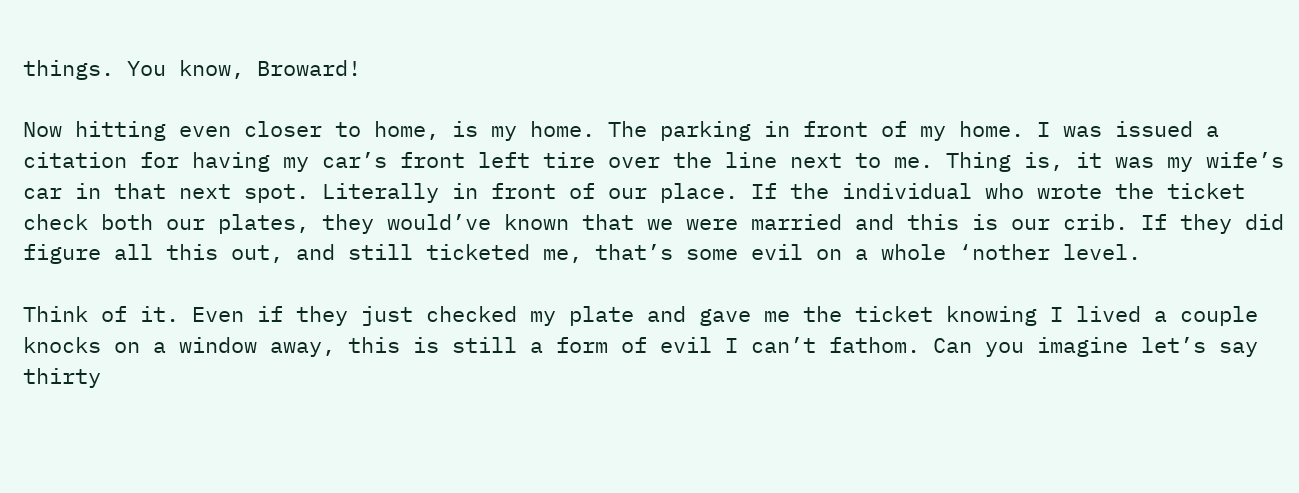things. You know, Broward!

Now hitting even closer to home, is my home. The parking in front of my home. I was issued a citation for having my car’s front left tire over the line next to me. Thing is, it was my wife’s car in that next spot. Literally in front of our place. If the individual who wrote the ticket check both our plates, they would’ve known that we were married and this is our crib. If they did figure all this out, and still ticketed me, that’s some evil on a whole ‘nother level.

Think of it. Even if they just checked my plate and gave me the ticket knowing I lived a couple knocks on a window away, this is still a form of evil I can’t fathom. Can you imagine let’s say thirty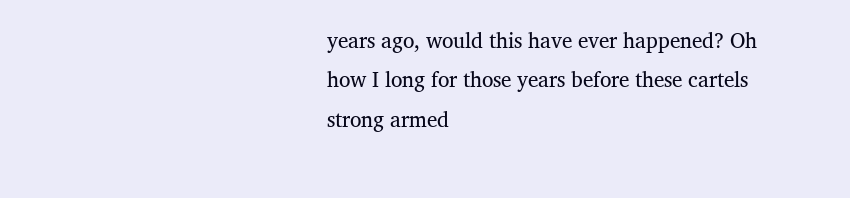years ago, would this have ever happened? Oh how I long for those years before these cartels strong armed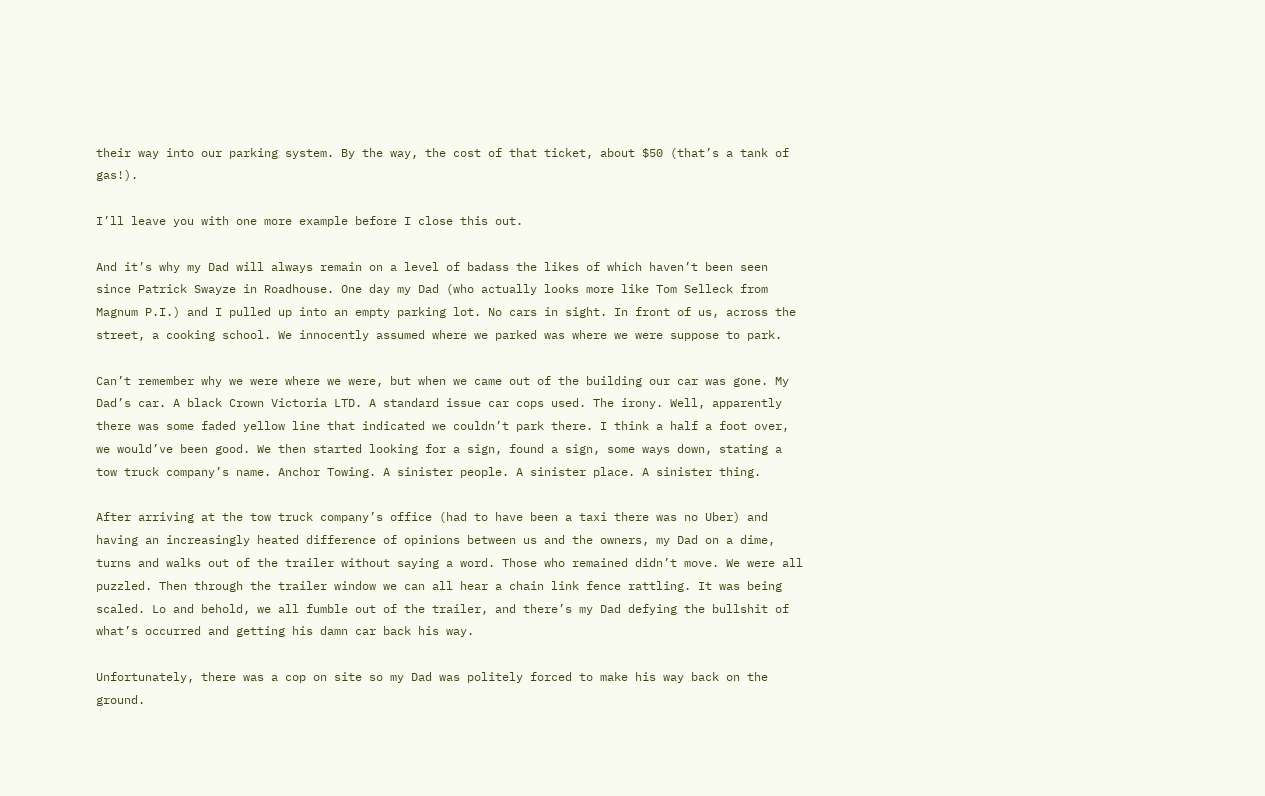their way into our parking system. By the way, the cost of that ticket, about $50 (that’s a tank of gas!).

I’ll leave you with one more example before I close this out.

And it’s why my Dad will always remain on a level of badass the likes of which haven’t been seen since Patrick Swayze in Roadhouse. One day my Dad (who actually looks more like Tom Selleck from Magnum P.I.) and I pulled up into an empty parking lot. No cars in sight. In front of us, across the street, a cooking school. We innocently assumed where we parked was where we were suppose to park.

Can’t remember why we were where we were, but when we came out of the building our car was gone. My Dad’s car. A black Crown Victoria LTD. A standard issue car cops used. The irony. Well, apparently there was some faded yellow line that indicated we couldn’t park there. I think a half a foot over, we would’ve been good. We then started looking for a sign, found a sign, some ways down, stating a tow truck company’s name. Anchor Towing. A sinister people. A sinister place. A sinister thing.

After arriving at the tow truck company’s office (had to have been a taxi there was no Uber) and having an increasingly heated difference of opinions between us and the owners, my Dad on a dime, turns and walks out of the trailer without saying a word. Those who remained didn’t move. We were all puzzled. Then through the trailer window we can all hear a chain link fence rattling. It was being scaled. Lo and behold, we all fumble out of the trailer, and there’s my Dad defying the bullshit of what’s occurred and getting his damn car back his way.

Unfortunately, there was a cop on site so my Dad was politely forced to make his way back on the ground.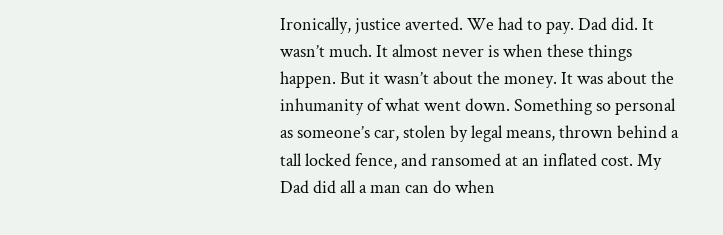Ironically, justice averted. We had to pay. Dad did. It wasn’t much. It almost never is when these things happen. But it wasn’t about the money. It was about the inhumanity of what went down. Something so personal as someone’s car, stolen by legal means, thrown behind a tall locked fence, and ransomed at an inflated cost. My Dad did all a man can do when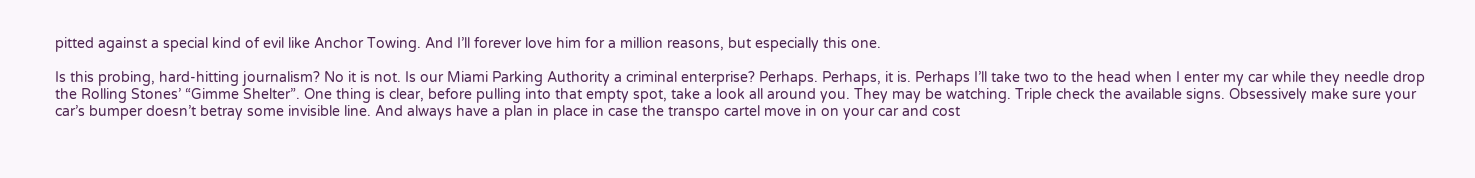pitted against a special kind of evil like Anchor Towing. And I’ll forever love him for a million reasons, but especially this one.

Is this probing, hard-hitting journalism? No it is not. Is our Miami Parking Authority a criminal enterprise? Perhaps. Perhaps, it is. Perhaps I’ll take two to the head when I enter my car while they needle drop the Rolling Stones’ “Gimme Shelter”. One thing is clear, before pulling into that empty spot, take a look all around you. They may be watching. Triple check the available signs. Obsessively make sure your car’s bumper doesn’t betray some invisible line. And always have a plan in place in case the transpo cartel move in on your car and cost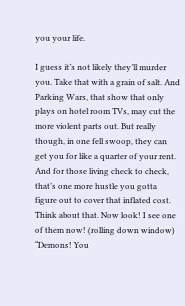you your life.

I guess it’s not likely they’ll murder you. Take that with a grain of salt. And Parking Wars, that show that only plays on hotel room TVs, may cut the more violent parts out. But really though, in one fell swoop, they can get you for like a quarter of your rent. And for those living check to check, that’s one more hustle you gotta figure out to cover that inflated cost. Think about that. Now look! I see one of them now! (rolling down window) “Demons! You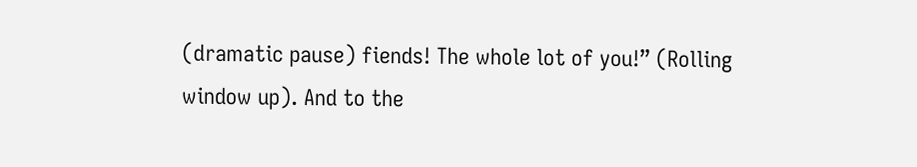(dramatic pause) fiends! The whole lot of you!” (Rolling window up). And to the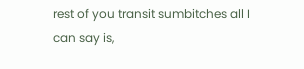rest of you transit sumbitches all I can say is,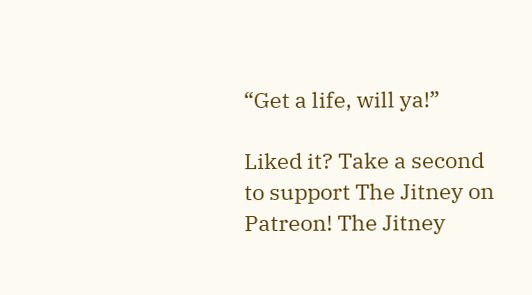“Get a life, will ya!”

Liked it? Take a second to support The Jitney on Patreon! The Jitney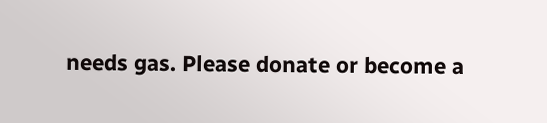needs gas. Please donate or become a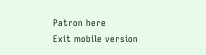Patron here
Exit mobile version